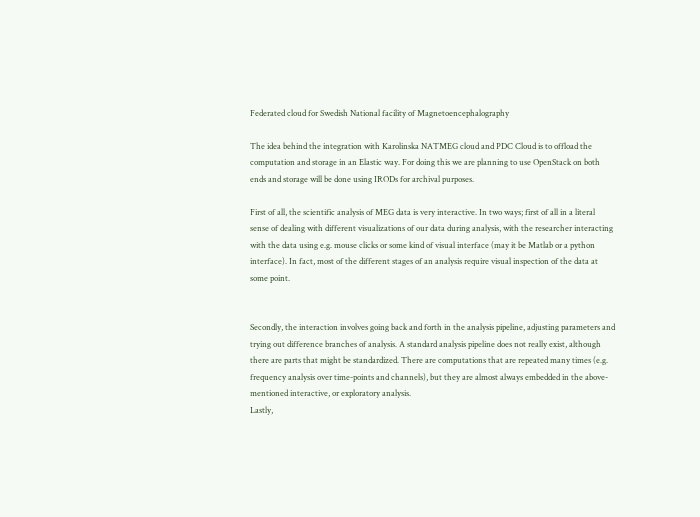Federated cloud for Swedish National facility of Magnetoencephalography

The idea behind the integration with Karolinska NATMEG cloud and PDC Cloud is to offload the computation and storage in an Elastic way. For doing this we are planning to use OpenStack on both ends and storage will be done using IRODs for archival purposes.

First of all, the scientific analysis of MEG data is very interactive. In two ways; first of all in a literal sense of dealing with different visualizations of our data during analysis, with the researcher interacting with the data using e.g. mouse clicks or some kind of visual interface (may it be Matlab or a python interface). In fact, most of the different stages of an analysis require visual inspection of the data at some point.


Secondly, the interaction involves going back and forth in the analysis pipeline, adjusting parameters and trying out difference branches of analysis. A standard analysis pipeline does not really exist, although there are parts that might be standardized. There are computations that are repeated many times (e.g. frequency analysis over time-points and channels), but they are almost always embedded in the above-mentioned interactive, or exploratory analysis.
Lastly,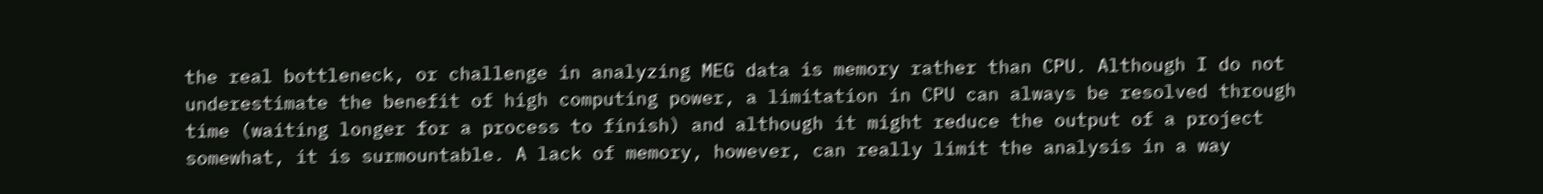the real bottleneck, or challenge in analyzing MEG data is memory rather than CPU. Although I do not underestimate the benefit of high computing power, a limitation in CPU can always be resolved through time (waiting longer for a process to finish) and although it might reduce the output of a project somewhat, it is surmountable. A lack of memory, however, can really limit the analysis in a way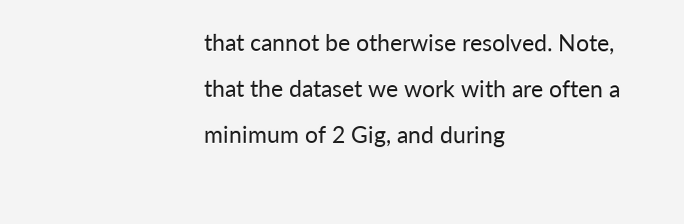that cannot be otherwise resolved. Note, that the dataset we work with are often a minimum of 2 Gig, and during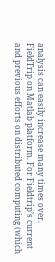analysis can easily increase many times over.
FieldTrip on Matlab platform. For Fieldtrip’s current and previous efforts on distributed computing (which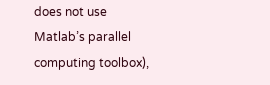does not use Matlab’s parallel computing toolbox),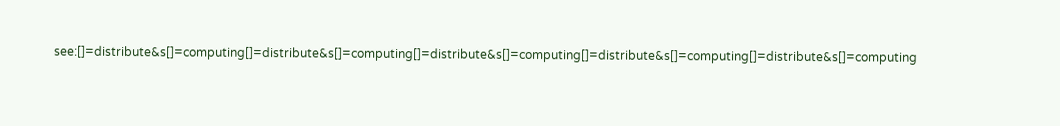see:[]=distribute&s[]=computing[]=distribute&s[]=computing[]=distribute&s[]=computing[]=distribute&s[]=computing[]=distribute&s[]=computing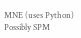MNE (uses Python)
Possibly SPM